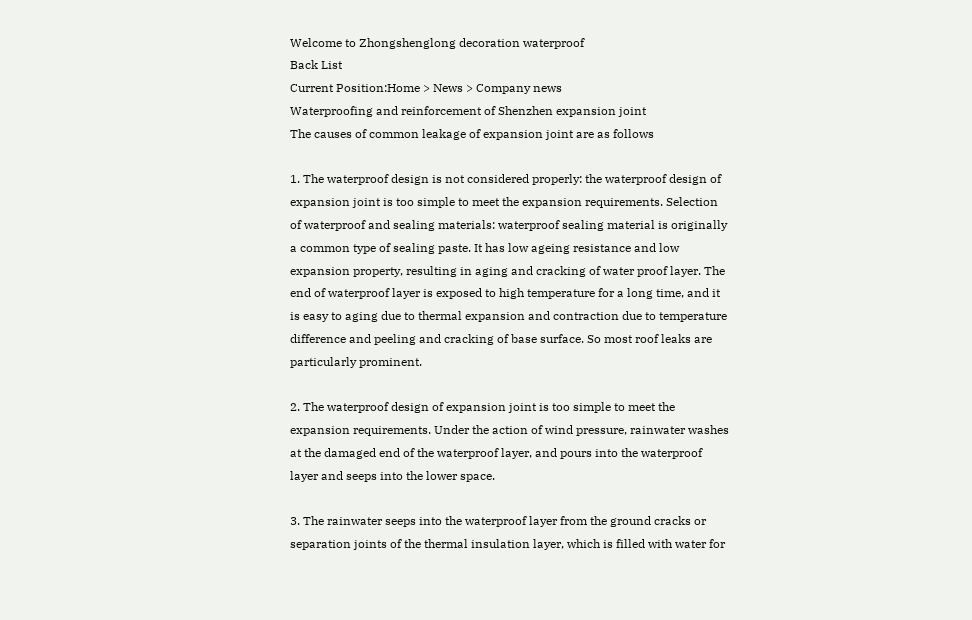Welcome to Zhongshenglong decoration waterproof
Back List
Current Position:Home > News > Company news
Waterproofing and reinforcement of Shenzhen expansion joint
The causes of common leakage of expansion joint are as follows

1. The waterproof design is not considered properly: the waterproof design of expansion joint is too simple to meet the expansion requirements. Selection of waterproof and sealing materials: waterproof sealing material is originally a common type of sealing paste. It has low ageing resistance and low expansion property, resulting in aging and cracking of water proof layer. The end of waterproof layer is exposed to high temperature for a long time, and it is easy to aging due to thermal expansion and contraction due to temperature difference and peeling and cracking of base surface. So most roof leaks are particularly prominent.

2. The waterproof design of expansion joint is too simple to meet the expansion requirements. Under the action of wind pressure, rainwater washes at the damaged end of the waterproof layer, and pours into the waterproof layer and seeps into the lower space.

3. The rainwater seeps into the waterproof layer from the ground cracks or separation joints of the thermal insulation layer, which is filled with water for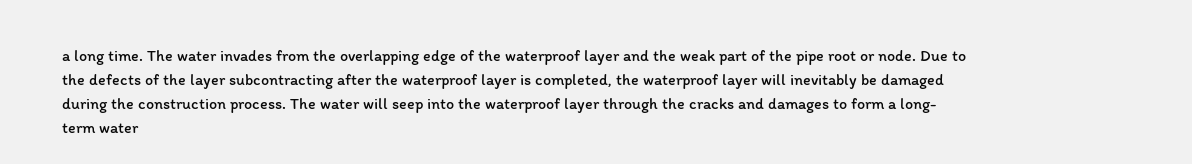a long time. The water invades from the overlapping edge of the waterproof layer and the weak part of the pipe root or node. Due to the defects of the layer subcontracting after the waterproof layer is completed, the waterproof layer will inevitably be damaged during the construction process. The water will seep into the waterproof layer through the cracks and damages to form a long-term water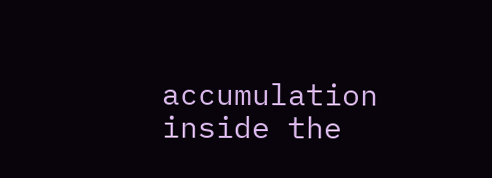accumulation inside the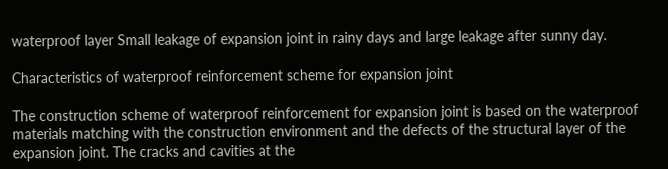waterproof layer Small leakage of expansion joint in rainy days and large leakage after sunny day.

Characteristics of waterproof reinforcement scheme for expansion joint

The construction scheme of waterproof reinforcement for expansion joint is based on the waterproof materials matching with the construction environment and the defects of the structural layer of the expansion joint. The cracks and cavities at the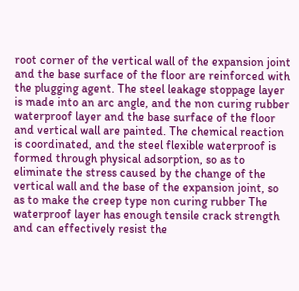root corner of the vertical wall of the expansion joint and the base surface of the floor are reinforced with the plugging agent. The steel leakage stoppage layer is made into an arc angle, and the non curing rubber waterproof layer and the base surface of the floor and vertical wall are painted. The chemical reaction is coordinated, and the steel flexible waterproof is formed through physical adsorption, so as to eliminate the stress caused by the change of the vertical wall and the base of the expansion joint, so as to make the creep type non curing rubber The waterproof layer has enough tensile crack strength and can effectively resist the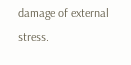damage of external stress.